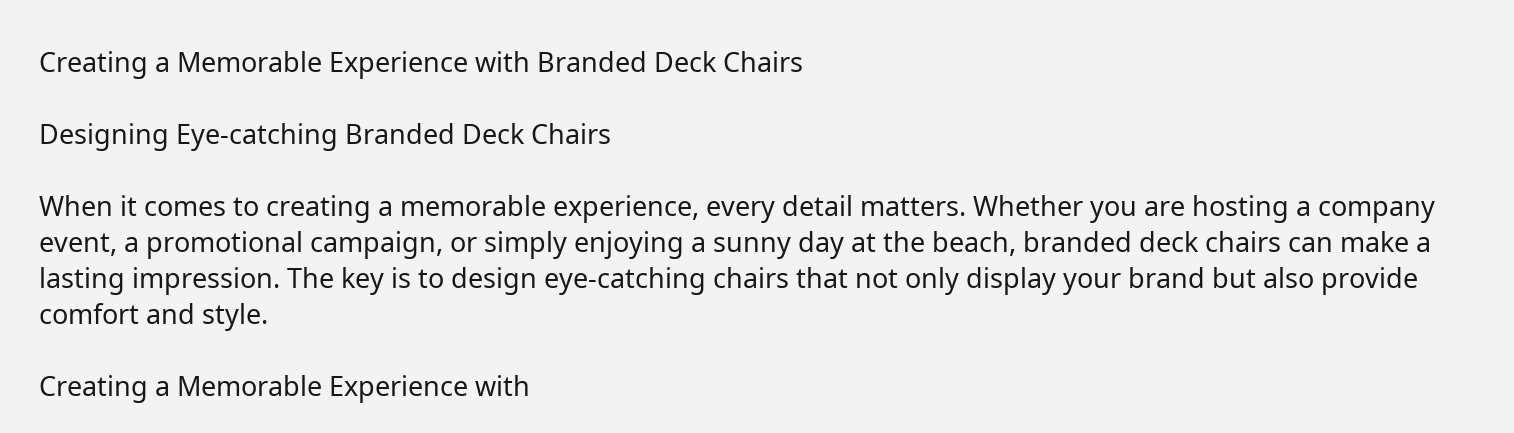Creating a Memorable Experience with Branded Deck Chairs

Designing Eye-catching Branded Deck Chairs

When it comes to creating a memorable experience, every detail matters. Whether you are hosting a company event, a promotional campaign, or simply enjoying a sunny day at the beach, branded deck chairs can make a lasting impression. The key is to design eye-catching chairs that not only display your brand but also provide comfort and style.

Creating a Memorable Experience with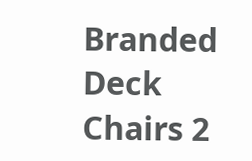Branded Deck Chairs 2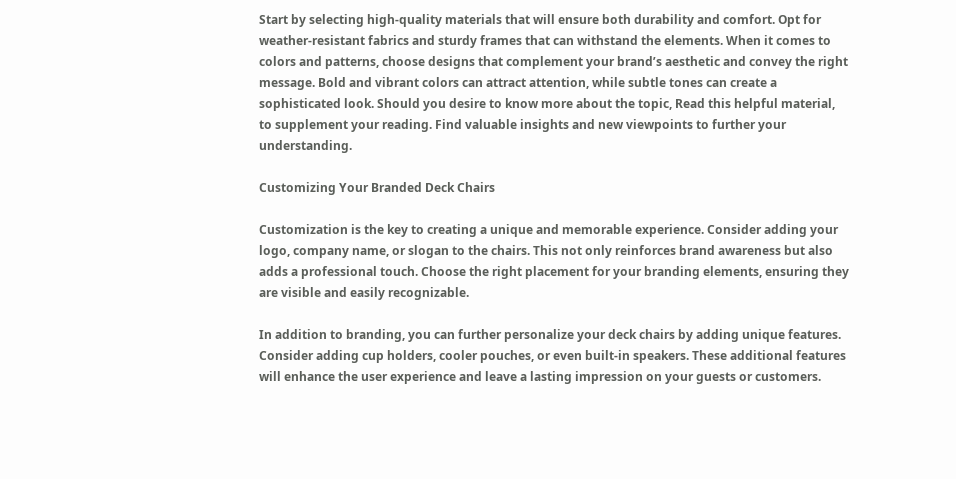Start by selecting high-quality materials that will ensure both durability and comfort. Opt for weather-resistant fabrics and sturdy frames that can withstand the elements. When it comes to colors and patterns, choose designs that complement your brand’s aesthetic and convey the right message. Bold and vibrant colors can attract attention, while subtle tones can create a sophisticated look. Should you desire to know more about the topic, Read this helpful material, to supplement your reading. Find valuable insights and new viewpoints to further your understanding.

Customizing Your Branded Deck Chairs

Customization is the key to creating a unique and memorable experience. Consider adding your logo, company name, or slogan to the chairs. This not only reinforces brand awareness but also adds a professional touch. Choose the right placement for your branding elements, ensuring they are visible and easily recognizable.

In addition to branding, you can further personalize your deck chairs by adding unique features. Consider adding cup holders, cooler pouches, or even built-in speakers. These additional features will enhance the user experience and leave a lasting impression on your guests or customers.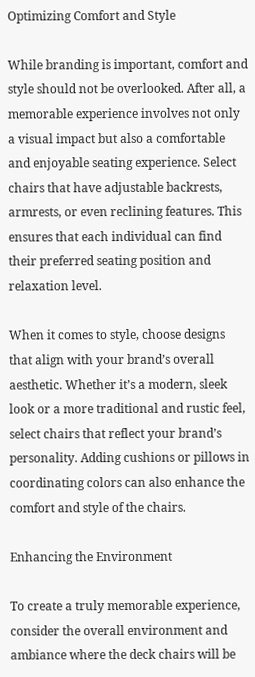Optimizing Comfort and Style

While branding is important, comfort and style should not be overlooked. After all, a memorable experience involves not only a visual impact but also a comfortable and enjoyable seating experience. Select chairs that have adjustable backrests, armrests, or even reclining features. This ensures that each individual can find their preferred seating position and relaxation level.

When it comes to style, choose designs that align with your brand’s overall aesthetic. Whether it’s a modern, sleek look or a more traditional and rustic feel, select chairs that reflect your brand’s personality. Adding cushions or pillows in coordinating colors can also enhance the comfort and style of the chairs.

Enhancing the Environment

To create a truly memorable experience, consider the overall environment and ambiance where the deck chairs will be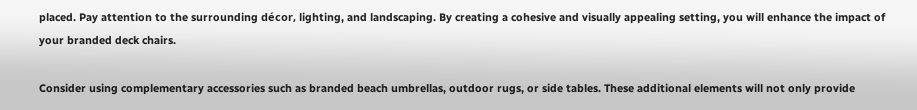placed. Pay attention to the surrounding décor, lighting, and landscaping. By creating a cohesive and visually appealing setting, you will enhance the impact of your branded deck chairs.

Consider using complementary accessories such as branded beach umbrellas, outdoor rugs, or side tables. These additional elements will not only provide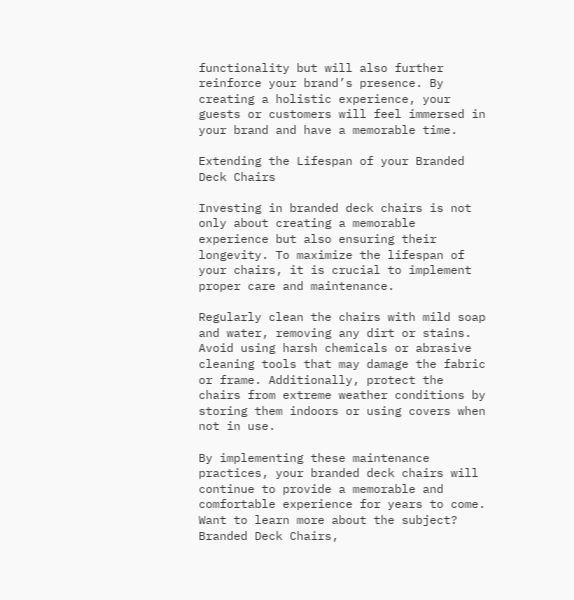functionality but will also further reinforce your brand’s presence. By creating a holistic experience, your guests or customers will feel immersed in your brand and have a memorable time.

Extending the Lifespan of your Branded Deck Chairs

Investing in branded deck chairs is not only about creating a memorable experience but also ensuring their longevity. To maximize the lifespan of your chairs, it is crucial to implement proper care and maintenance.

Regularly clean the chairs with mild soap and water, removing any dirt or stains. Avoid using harsh chemicals or abrasive cleaning tools that may damage the fabric or frame. Additionally, protect the chairs from extreme weather conditions by storing them indoors or using covers when not in use.

By implementing these maintenance practices, your branded deck chairs will continue to provide a memorable and comfortable experience for years to come. Want to learn more about the subject? Branded Deck Chairs,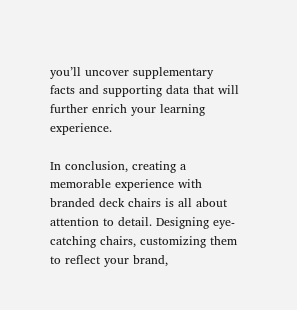you’ll uncover supplementary facts and supporting data that will further enrich your learning experience.

In conclusion, creating a memorable experience with branded deck chairs is all about attention to detail. Designing eye-catching chairs, customizing them to reflect your brand,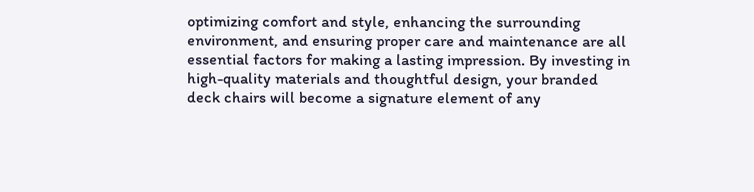optimizing comfort and style, enhancing the surrounding environment, and ensuring proper care and maintenance are all essential factors for making a lasting impression. By investing in high-quality materials and thoughtful design, your branded deck chairs will become a signature element of any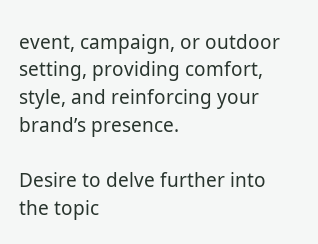event, campaign, or outdoor setting, providing comfort, style, and reinforcing your brand’s presence.

Desire to delve further into the topic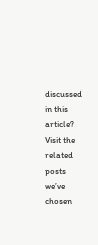discussed in this article? Visit the related posts we’ve chosen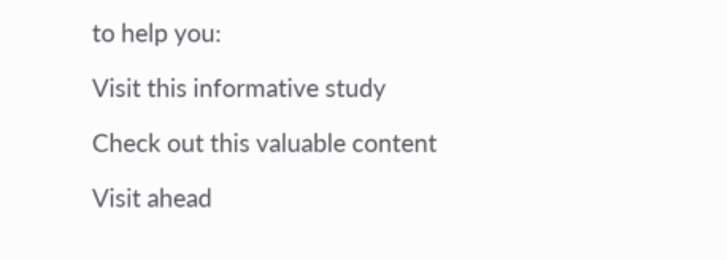to help you:

Visit this informative study

Check out this valuable content

Visit ahead